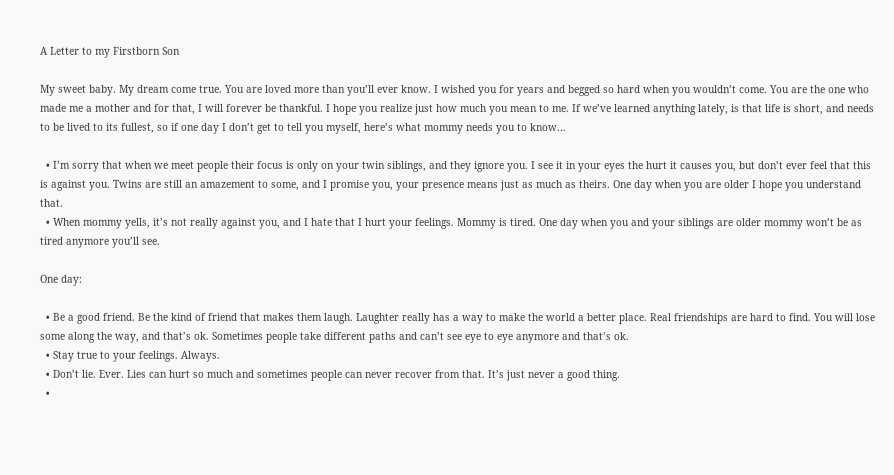A Letter to my Firstborn Son

My sweet baby. My dream come true. You are loved more than you’ll ever know. I wished you for years and begged so hard when you wouldn’t come. You are the one who made me a mother and for that, I will forever be thankful. I hope you realize just how much you mean to me. If we’ve learned anything lately, is that life is short, and needs to be lived to its fullest, so if one day I don’t get to tell you myself, here’s what mommy needs you to know…

  • I’m sorry that when we meet people their focus is only on your twin siblings, and they ignore you. I see it in your eyes the hurt it causes you, but don’t ever feel that this is against you. Twins are still an amazement to some, and I promise you, your presence means just as much as theirs. One day when you are older I hope you understand that.
  • When mommy yells, it’s not really against you, and I hate that I hurt your feelings. Mommy is tired. One day when you and your siblings are older mommy won’t be as tired anymore you’ll see.

One day:

  • Be a good friend. Be the kind of friend that makes them laugh. Laughter really has a way to make the world a better place. Real friendships are hard to find. You will lose some along the way, and that’s ok. Sometimes people take different paths and can’t see eye to eye anymore and that’s ok.
  • Stay true to your feelings. Always.
  • Don’t lie. Ever. Lies can hurt so much and sometimes people can never recover from that. It’s just never a good thing.
  •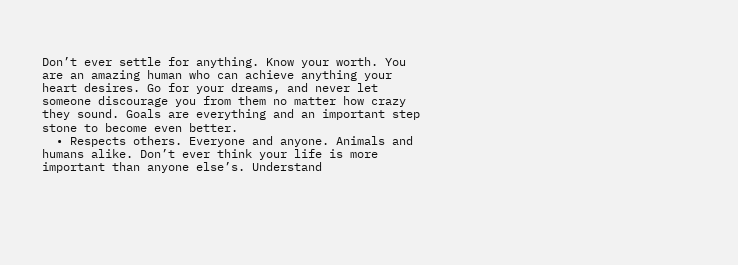Don’t ever settle for anything. Know your worth. You are an amazing human who can achieve anything your heart desires. Go for your dreams, and never let someone discourage you from them no matter how crazy they sound. Goals are everything and an important step stone to become even better.
  • Respects others. Everyone and anyone. Animals and humans alike. Don’t ever think your life is more important than anyone else’s. Understand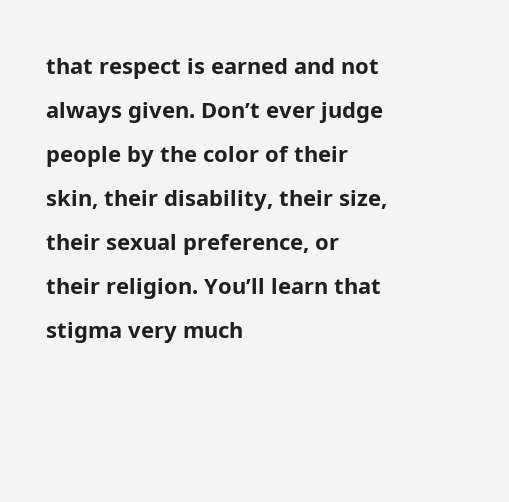that respect is earned and not always given. Don’t ever judge people by the color of their skin, their disability, their size, their sexual preference, or their religion. You’ll learn that stigma very much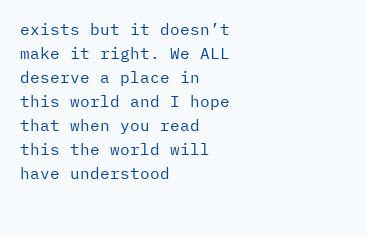exists but it doesn’t make it right. We ALL deserve a place in this world and I hope that when you read this the world will have understood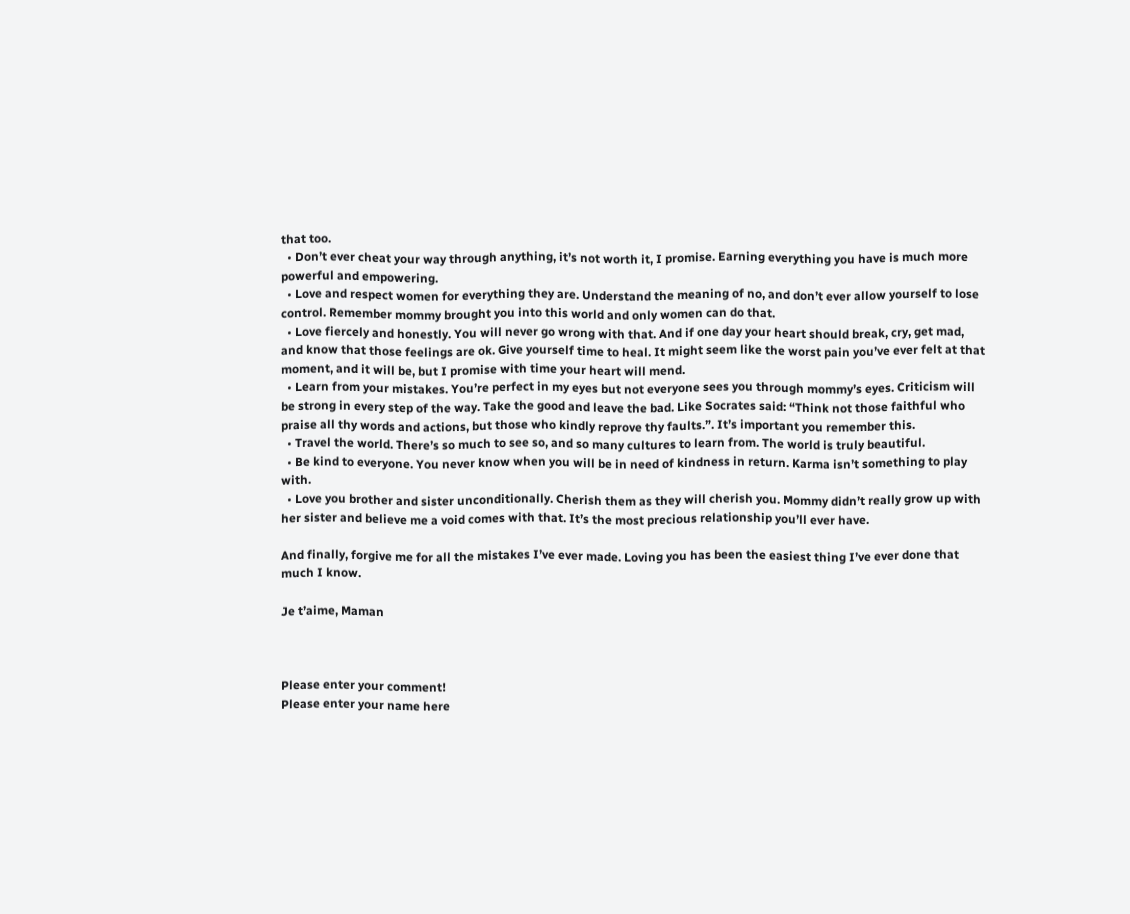that too.
  • Don’t ever cheat your way through anything, it’s not worth it, I promise. Earning everything you have is much more powerful and empowering.
  • Love and respect women for everything they are. Understand the meaning of no, and don’t ever allow yourself to lose control. Remember mommy brought you into this world and only women can do that.
  • Love fiercely and honestly. You will never go wrong with that. And if one day your heart should break, cry, get mad, and know that those feelings are ok. Give yourself time to heal. It might seem like the worst pain you’ve ever felt at that moment, and it will be, but I promise with time your heart will mend.
  • Learn from your mistakes. You’re perfect in my eyes but not everyone sees you through mommy’s eyes. Criticism will be strong in every step of the way. Take the good and leave the bad. Like Socrates said: “Think not those faithful who praise all thy words and actions, but those who kindly reprove thy faults.”. It’s important you remember this.
  • Travel the world. There’s so much to see so, and so many cultures to learn from. The world is truly beautiful.
  • Be kind to everyone. You never know when you will be in need of kindness in return. Karma isn’t something to play with.
  • Love you brother and sister unconditionally. Cherish them as they will cherish you. Mommy didn’t really grow up with her sister and believe me a void comes with that. It’s the most precious relationship you’ll ever have.

And finally, forgive me for all the mistakes I’ve ever made. Loving you has been the easiest thing I’ve ever done that much I know.

Je t’aime, Maman



Please enter your comment!
Please enter your name here